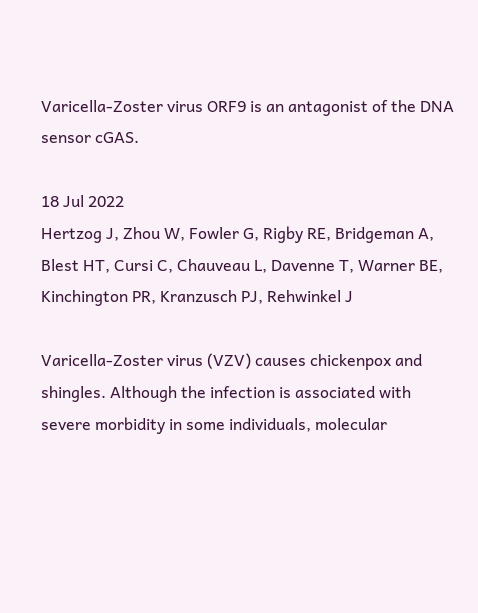Varicella-Zoster virus ORF9 is an antagonist of the DNA sensor cGAS.

18 Jul 2022
Hertzog J, Zhou W, Fowler G, Rigby RE, Bridgeman A, Blest HT, Cursi C, Chauveau L, Davenne T, Warner BE, Kinchington PR, Kranzusch PJ, Rehwinkel J

Varicella-Zoster virus (VZV) causes chickenpox and shingles. Although the infection is associated with severe morbidity in some individuals, molecular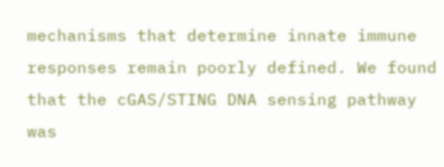mechanisms that determine innate immune responses remain poorly defined. We found that the cGAS/STING DNA sensing pathway was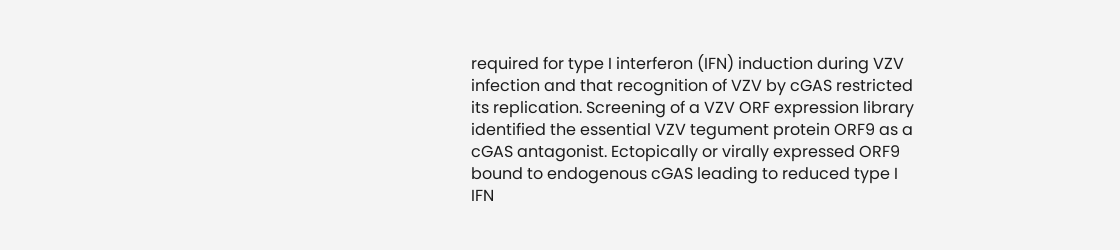required for type I interferon (IFN) induction during VZV infection and that recognition of VZV by cGAS restricted its replication. Screening of a VZV ORF expression library identified the essential VZV tegument protein ORF9 as a cGAS antagonist. Ectopically or virally expressed ORF9 bound to endogenous cGAS leading to reduced type I IFN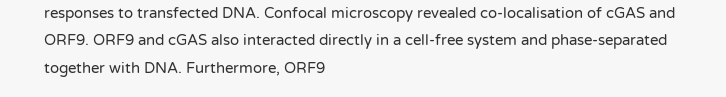responses to transfected DNA. Confocal microscopy revealed co-localisation of cGAS and ORF9. ORF9 and cGAS also interacted directly in a cell-free system and phase-separated together with DNA. Furthermore, ORF9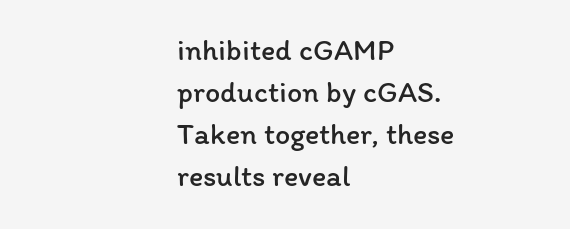inhibited cGAMP production by cGAS. Taken together, these results reveal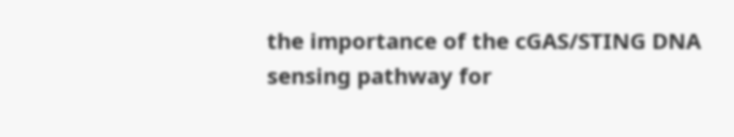the importance of the cGAS/STING DNA sensing pathway for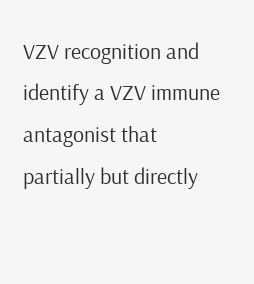VZV recognition and identify a VZV immune antagonist that partially but directly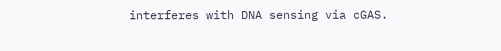interferes with DNA sensing via cGAS.